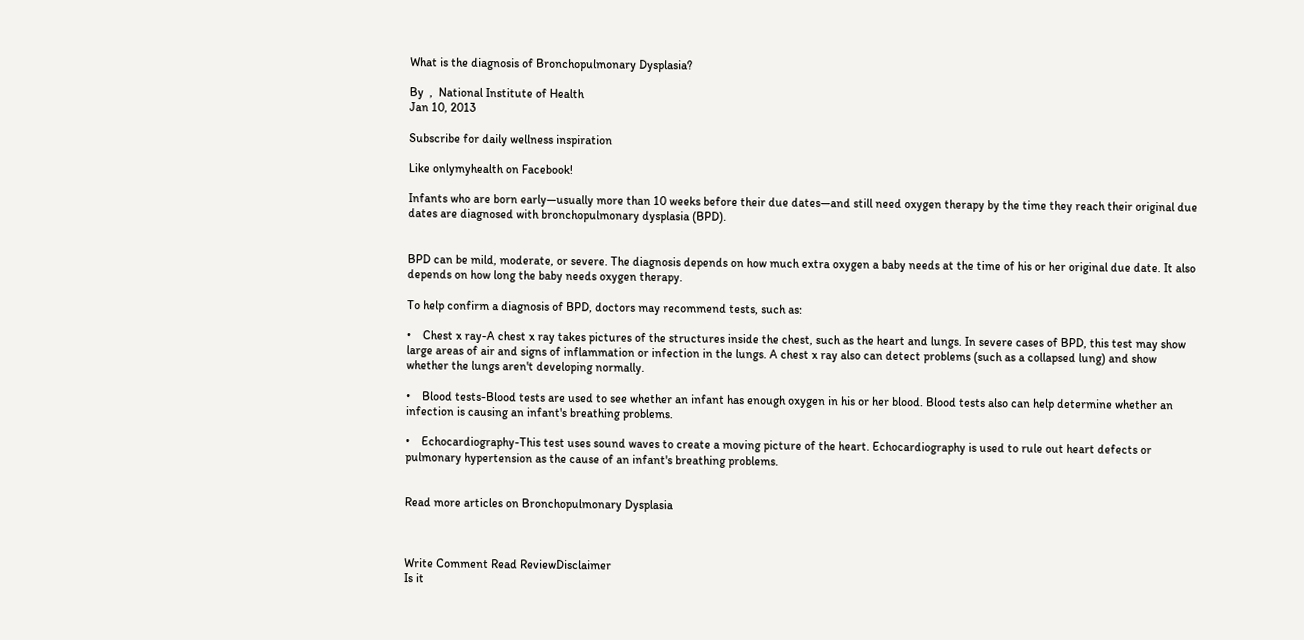What is the diagnosis of Bronchopulmonary Dysplasia?

By  ,  National Institute of Health
Jan 10, 2013

Subscribe for daily wellness inspiration

Like onlymyhealth on Facebook!

Infants who are born early—usually more than 10 weeks before their due dates—and still need oxygen therapy by the time they reach their original due dates are diagnosed with bronchopulmonary dysplasia (BPD).


BPD can be mild, moderate, or severe. The diagnosis depends on how much extra oxygen a baby needs at the time of his or her original due date. It also depends on how long the baby needs oxygen therapy.

To help confirm a diagnosis of BPD, doctors may recommend tests, such as:

•    Chest x ray-A chest x ray takes pictures of the structures inside the chest, such as the heart and lungs. In severe cases of BPD, this test may show large areas of air and signs of inflammation or infection in the lungs. A chest x ray also can detect problems (such as a collapsed lung) and show whether the lungs aren't developing normally.

•    Blood tests-Blood tests are used to see whether an infant has enough oxygen in his or her blood. Blood tests also can help determine whether an infection is causing an infant's breathing problems.

•    Echocardiography-This test uses sound waves to create a moving picture of the heart. Echocardiography is used to rule out heart defects or pulmonary hypertension as the cause of an infant's breathing problems.


Read more articles on Bronchopulmonary Dysplasia



Write Comment Read ReviewDisclaimer
Is it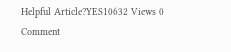Helpful Article?YES10632 Views 0 Comment